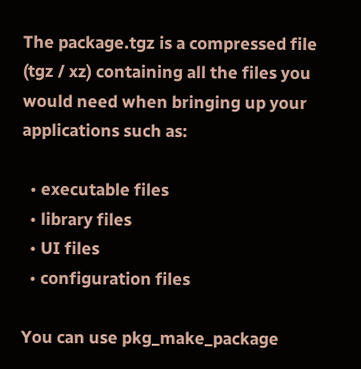The package.tgz is a compressed file (tgz / xz) containing all the files you would need when bringing up your applications such as:

  • executable files
  • library files
  • UI files
  • configuration files

You can use pkg_make_package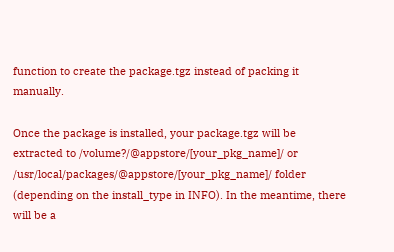function to create the package.tgz instead of packing it manually.

Once the package is installed, your package.tgz will be extracted to /volume?/@appstore/[your_pkg_name]/ or /usr/local/packages/@appstore/[your_pkg_name]/ folder (depending on the install_type in INFO). In the meantime, there will be a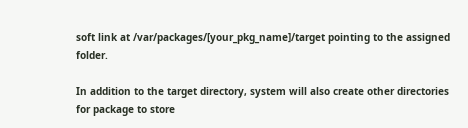soft link at /var/packages/[your_pkg_name]/target pointing to the assigned folder.

In addition to the target directory, system will also create other directories for package to store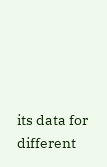its data for different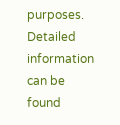purposes. Detailed information can be found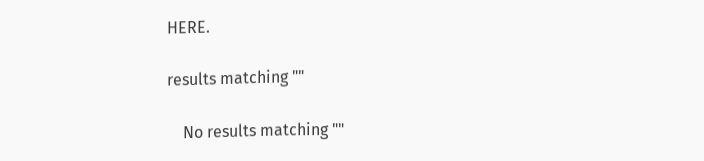HERE.

results matching ""

    No results matching ""